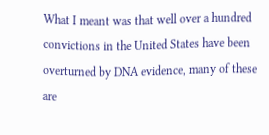What I meant was that well over a hundred convictions in the United States have been overturned by DNA evidence, many of these are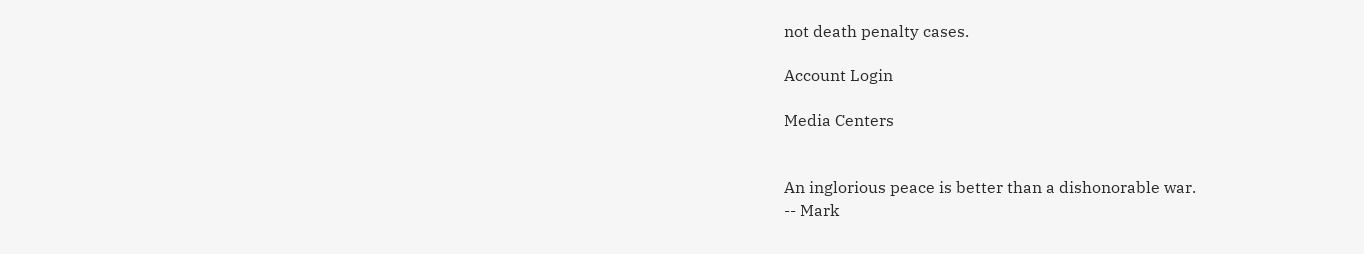not death penalty cases.

Account Login

Media Centers


An inglorious peace is better than a dishonorable war.
-- Mark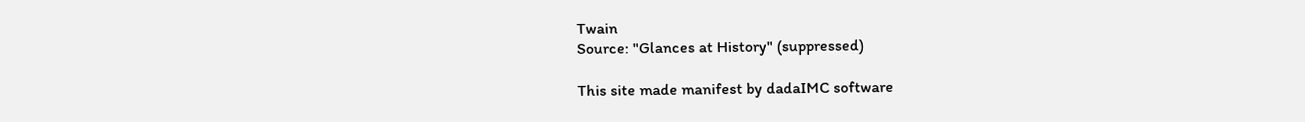Twain
Source: "Glances at History" (suppressed)

This site made manifest by dadaIMC software